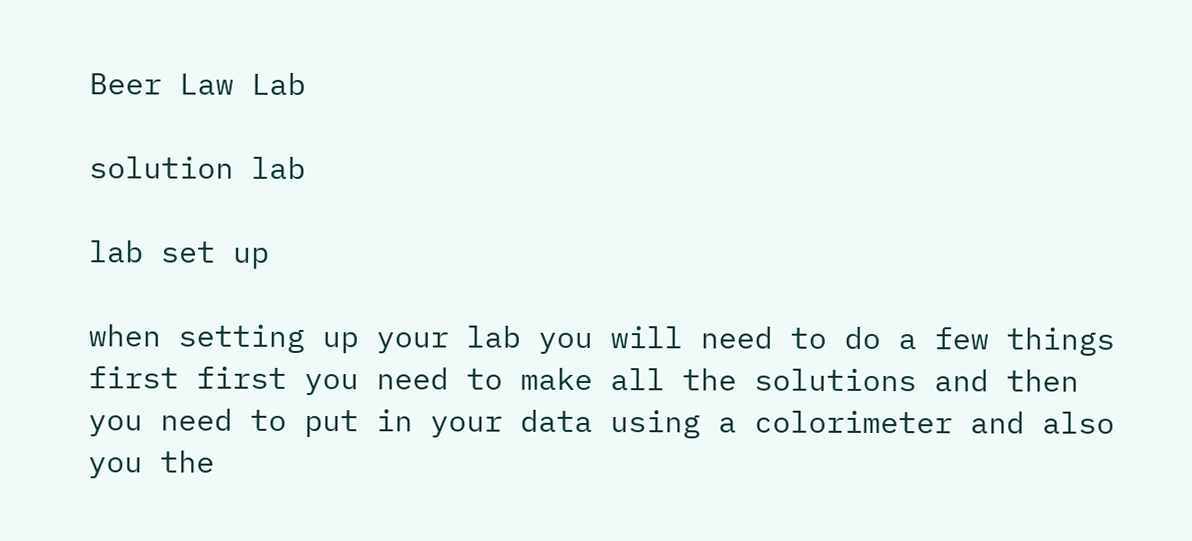Beer Law Lab

solution lab

lab set up

when setting up your lab you will need to do a few things first first you need to make all the solutions and then you need to put in your data using a colorimeter and also you the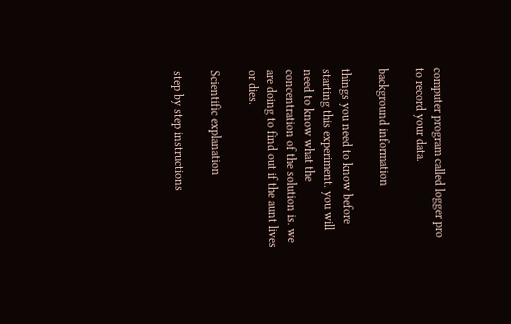computer program called logger pro to record your data.

background information

things you need to know before starting this experiment. you will need to know what the concentration of the solution is. we are doing to find out if the aunt lives or dies.

Scientific explanation

step by step instructions